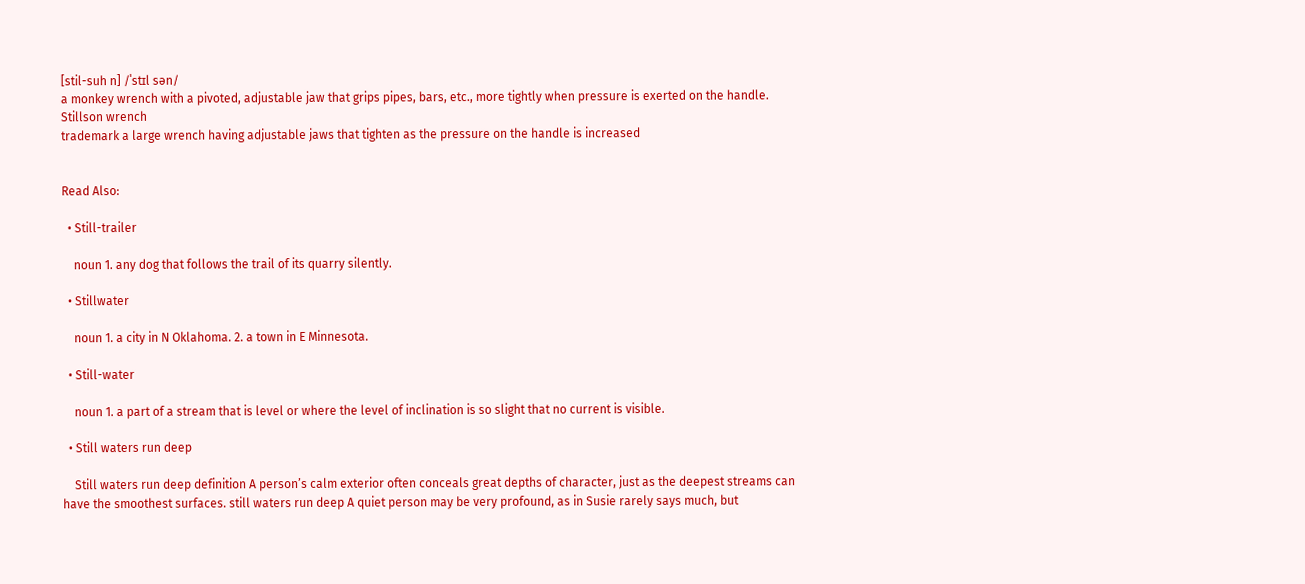[stil-suh n] /ˈstɪl sən/
a monkey wrench with a pivoted, adjustable jaw that grips pipes, bars, etc., more tightly when pressure is exerted on the handle.
Stillson wrench
trademark a large wrench having adjustable jaws that tighten as the pressure on the handle is increased


Read Also:

  • Still-trailer

    noun 1. any dog that follows the trail of its quarry silently.

  • Stillwater

    noun 1. a city in N Oklahoma. 2. a town in E Minnesota.

  • Still-water

    noun 1. a part of a stream that is level or where the level of inclination is so slight that no current is visible.

  • Still waters run deep

    Still waters run deep definition A person’s calm exterior often conceals great depths of character, just as the deepest streams can have the smoothest surfaces. still waters run deep A quiet person may be very profound, as in Susie rarely says much, but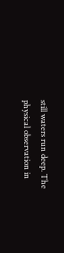still waters run deep. The physical observation in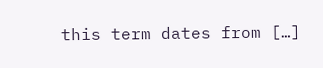this term dates from […]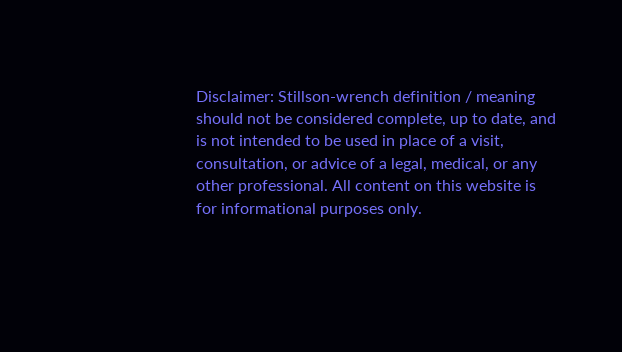Disclaimer: Stillson-wrench definition / meaning should not be considered complete, up to date, and is not intended to be used in place of a visit, consultation, or advice of a legal, medical, or any other professional. All content on this website is for informational purposes only.